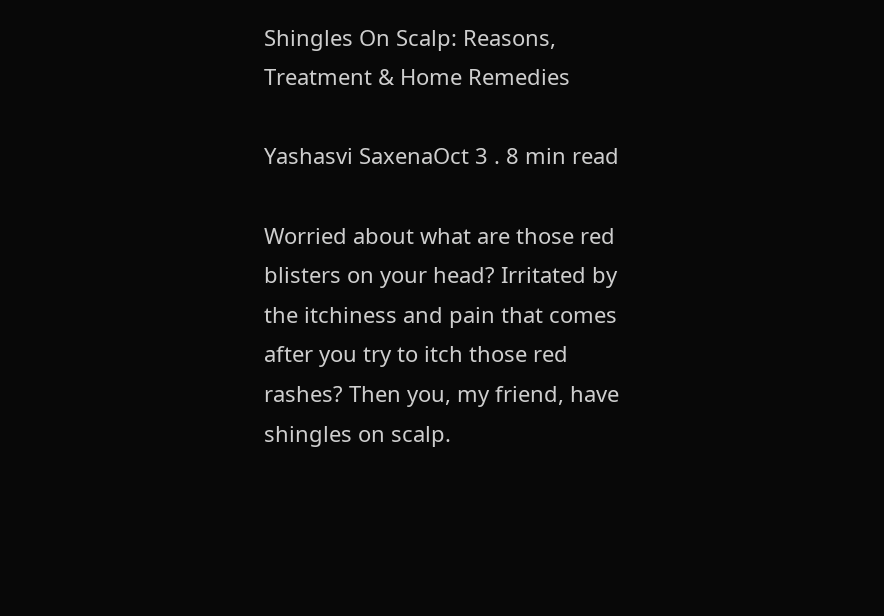Shingles On Scalp: Reasons, Treatment & Home Remedies

Yashasvi SaxenaOct 3 . 8 min read

Worried about what are those red blisters on your head? Irritated by the itchiness and pain that comes after you try to itch those red rashes? Then you, my friend, have shingles on scalp.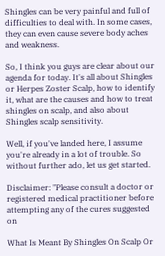Shingles can be very painful and full of difficulties to deal with. In some cases, they can even cause severe body aches and weakness.

So, I think you guys are clear about our agenda for today. It's all about Shingles or Herpes Zoster Scalp, how to identify it, what are the causes and how to treat shingles on scalp, and also about Shingles scalp sensitivity.

Well, if you've landed here, I assume you're already in a lot of trouble. So without further ado, let us get started.

Disclaimer: "Please consult a doctor or registered medical practitioner before attempting any of the cures suggested on

What Is Meant By Shingles On Scalp Or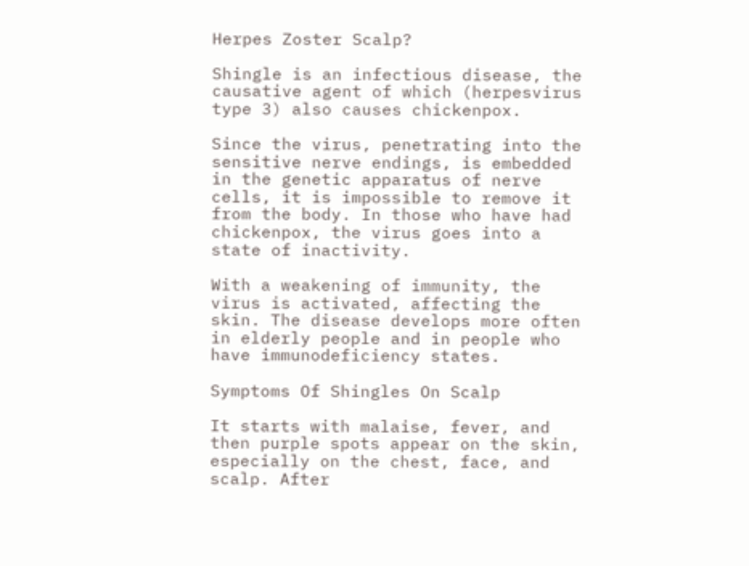Herpes Zoster Scalp?

Shingle is an infectious disease, the causative agent of which (herpesvirus type 3) also causes chickenpox.

Since the virus, penetrating into the sensitive nerve endings, is embedded in the genetic apparatus of nerve cells, it is impossible to remove it from the body. In those who have had chickenpox, the virus goes into a state of inactivity.

With a weakening of immunity, the virus is activated, affecting the skin. The disease develops more often in elderly people and in people who have immunodeficiency states.

Symptoms Of Shingles On Scalp

It starts with malaise, fever, and then purple spots appear on the skin, especially on the chest, face, and scalp. After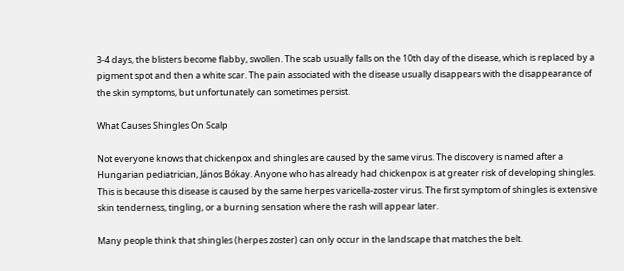3-4 days, the blisters become flabby, swollen. The scab usually falls on the 10th day of the disease, which is replaced by a pigment spot and then a white scar. The pain associated with the disease usually disappears with the disappearance of the skin symptoms, but unfortunately can sometimes persist.

What Causes Shingles On Scalp

Not everyone knows that chickenpox and shingles are caused by the same virus. The discovery is named after a Hungarian pediatrician, János Bókay. Anyone who has already had chickenpox is at greater risk of developing shingles. This is because this disease is caused by the same herpes varicella-zoster virus. The first symptom of shingles is extensive skin tenderness, tingling, or a burning sensation where the rash will appear later.

Many people think that shingles (herpes zoster) can only occur in the landscape that matches the belt.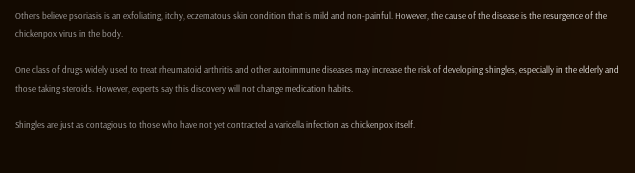Others believe psoriasis is an exfoliating, itchy, eczematous skin condition that is mild and non-painful. However, the cause of the disease is the resurgence of the chickenpox virus in the body.

One class of drugs widely used to treat rheumatoid arthritis and other autoimmune diseases may increase the risk of developing shingles, especially in the elderly and those taking steroids. However, experts say this discovery will not change medication habits.

Shingles are just as contagious to those who have not yet contracted a varicella infection as chickenpox itself.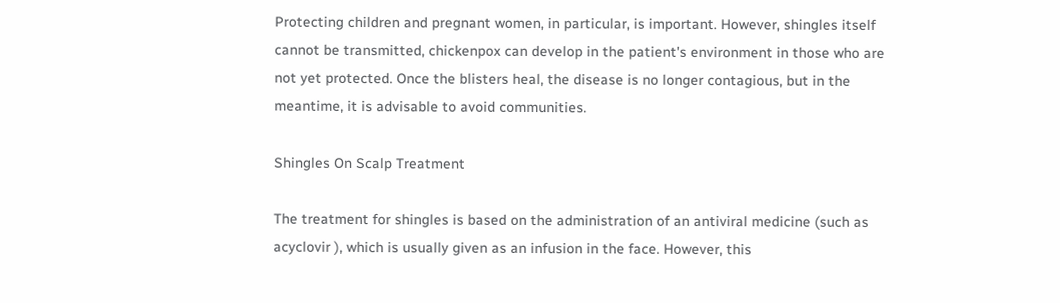Protecting children and pregnant women, in particular, is important. However, shingles itself cannot be transmitted, chickenpox can develop in the patient's environment in those who are not yet protected. Once the blisters heal, the disease is no longer contagious, but in the meantime, it is advisable to avoid communities.

Shingles On Scalp Treatment

The treatment for shingles is based on the administration of an antiviral medicine (such as acyclovir ), which is usually given as an infusion in the face. However, this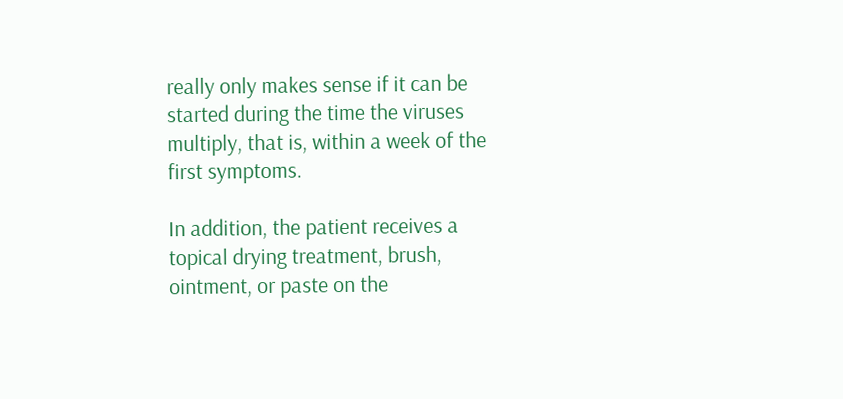really only makes sense if it can be started during the time the viruses multiply, that is, within a week of the first symptoms.

In addition, the patient receives a topical drying treatment, brush, ointment, or paste on the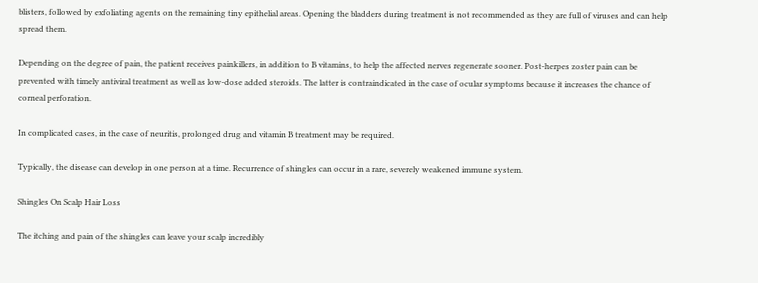blisters, followed by exfoliating agents on the remaining tiny epithelial areas. Opening the bladders during treatment is not recommended as they are full of viruses and can help spread them.

Depending on the degree of pain, the patient receives painkillers, in addition to B vitamins, to help the affected nerves regenerate sooner. Post-herpes zoster pain can be prevented with timely antiviral treatment as well as low-dose added steroids. The latter is contraindicated in the case of ocular symptoms because it increases the chance of corneal perforation.

In complicated cases, in the case of neuritis, prolonged drug and vitamin B treatment may be required.

Typically, the disease can develop in one person at a time. Recurrence of shingles can occur in a rare, severely weakened immune system.

Shingles On Scalp Hair Loss

The itching and pain of the shingles can leave your scalp incredibly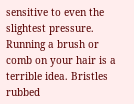sensitive to even the slightest pressure. Running a brush or comb on your hair is a terrible idea. Bristles rubbed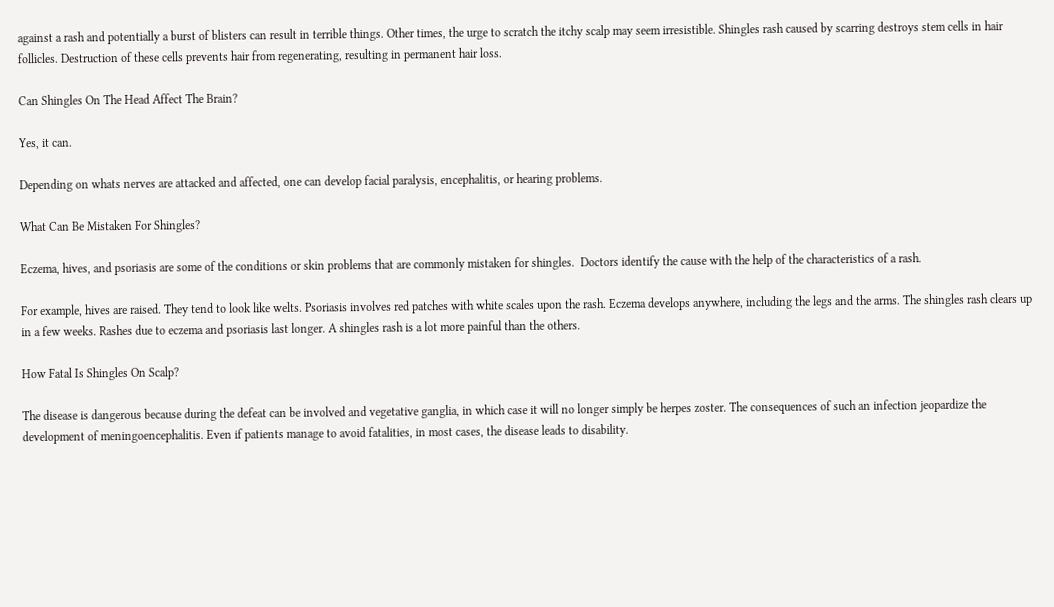against a rash and potentially a burst of blisters can result in terrible things. Other times, the urge to scratch the itchy scalp may seem irresistible. Shingles rash caused by scarring destroys stem cells in hair follicles. Destruction of these cells prevents hair from regenerating, resulting in permanent hair loss.

Can Shingles On The Head Affect The Brain?

Yes, it can.

Depending on whats nerves are attacked and affected, one can develop facial paralysis, encephalitis, or hearing problems.

What Can Be Mistaken For Shingles?

Eczema, hives, and psoriasis are some of the conditions or skin problems that are commonly mistaken for shingles.  Doctors identify the cause with the help of the characteristics of a rash.

For example, hives are raised. They tend to look like welts. Psoriasis involves red patches with white scales upon the rash. Eczema develops anywhere, including the legs and the arms. The shingles rash clears up in a few weeks. Rashes due to eczema and psoriasis last longer. A shingles rash is a lot more painful than the others.

How Fatal Is Shingles On Scalp?

The disease is dangerous because during the defeat can be involved and vegetative ganglia, in which case it will no longer simply be herpes zoster. The consequences of such an infection jeopardize the development of meningoencephalitis. Even if patients manage to avoid fatalities, in most cases, the disease leads to disability.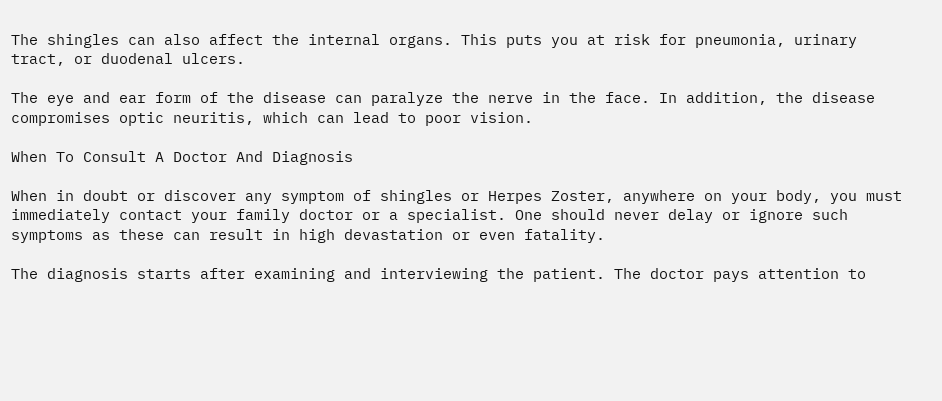The shingles can also affect the internal organs. This puts you at risk for pneumonia, urinary tract, or duodenal ulcers.

The eye and ear form of the disease can paralyze the nerve in the face. In addition, the disease compromises optic neuritis, which can lead to poor vision.

When To Consult A Doctor And Diagnosis

When in doubt or discover any symptom of shingles or Herpes Zoster, anywhere on your body, you must immediately contact your family doctor or a specialist. One should never delay or ignore such symptoms as these can result in high devastation or even fatality.

The diagnosis starts after examining and interviewing the patient. The doctor pays attention to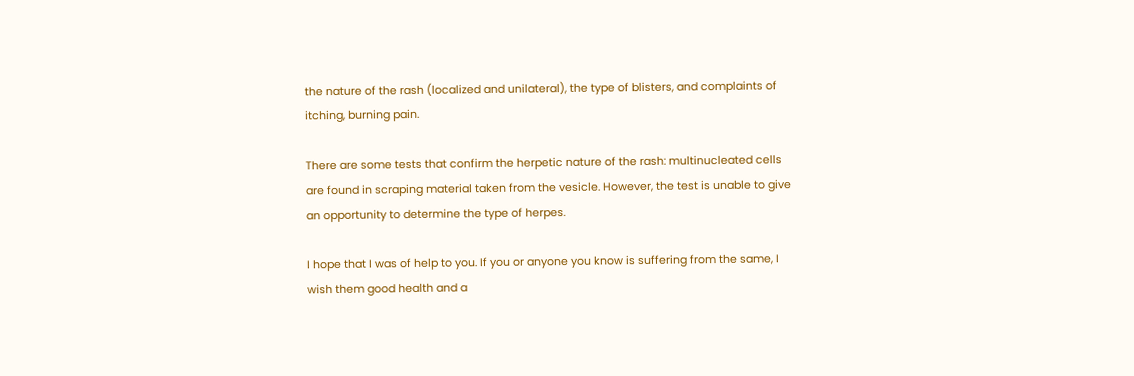the nature of the rash (localized and unilateral), the type of blisters, and complaints of itching, burning pain.

There are some tests that confirm the herpetic nature of the rash: multinucleated cells are found in scraping material taken from the vesicle. However, the test is unable to give an opportunity to determine the type of herpes.

I hope that I was of help to you. If you or anyone you know is suffering from the same, I wish them good health and a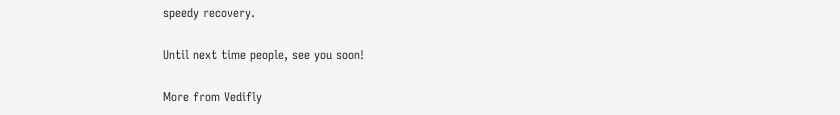speedy recovery.

Until next time people, see you soon!

More from Vedifly